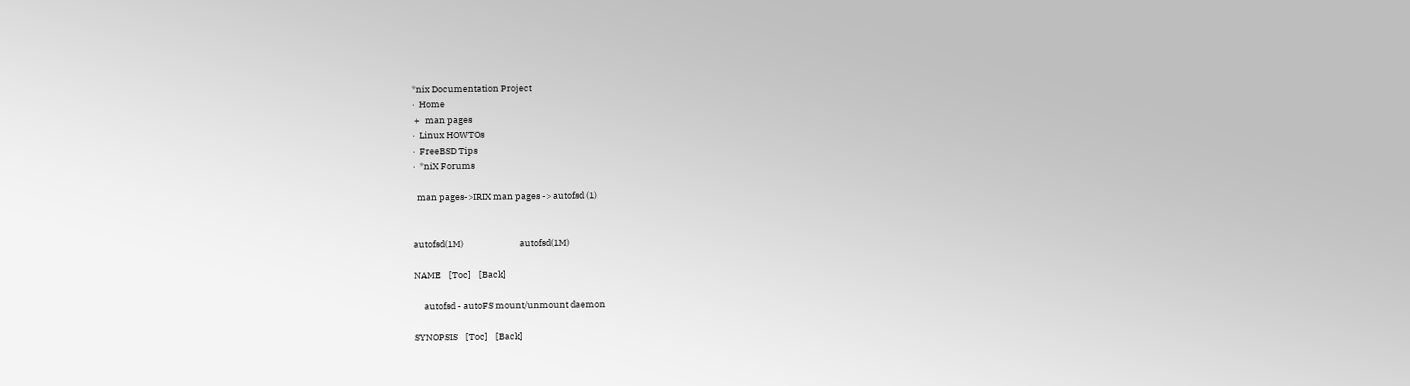*nix Documentation Project
·  Home
 +   man pages
·  Linux HOWTOs
·  FreeBSD Tips
·  *niX Forums

  man pages->IRIX man pages -> autofsd (1)


autofsd(1M)                            autofsd(1M)

NAME    [Toc]    [Back]

     autofsd - autoFS mount/unmount daemon

SYNOPSIS    [Toc]    [Back]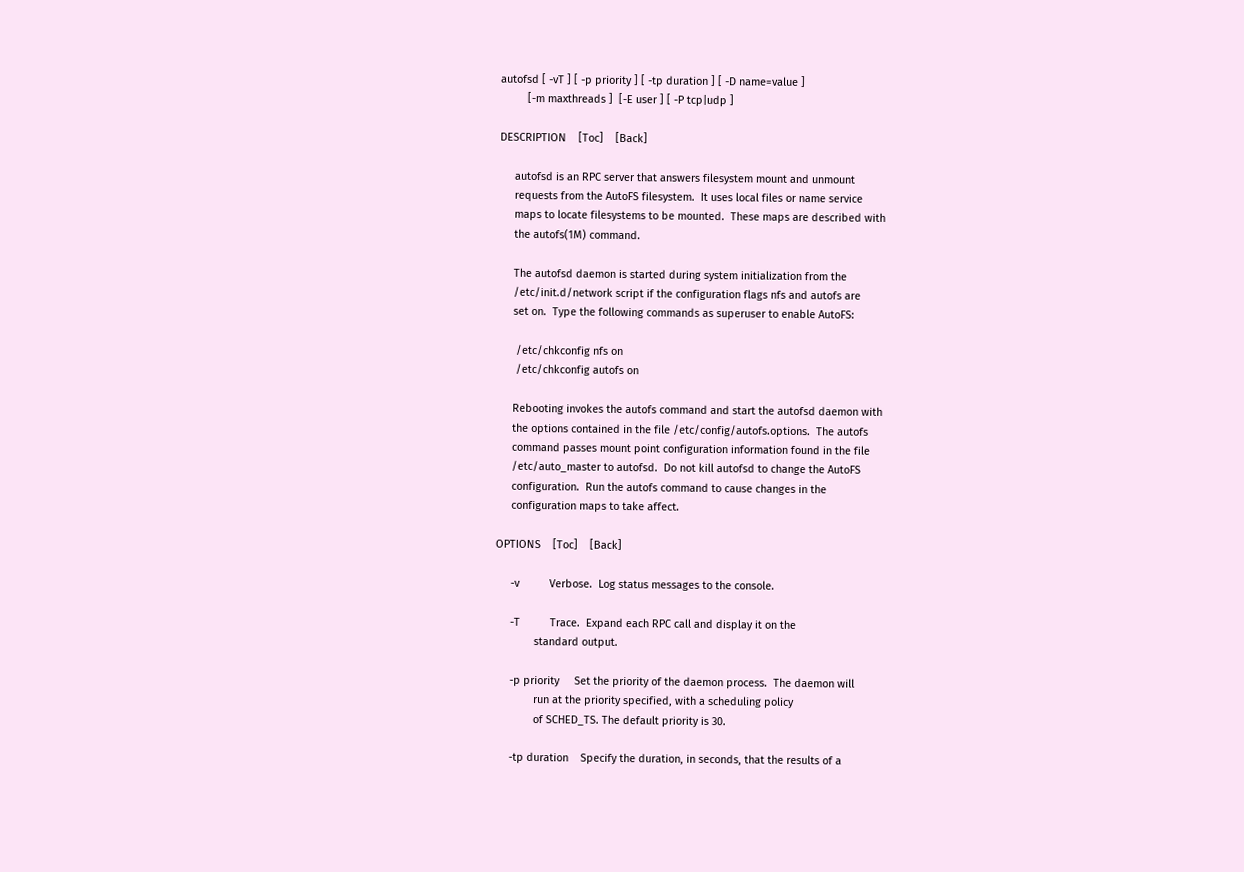autofsd [ -vT ] [ -p priority ] [ -tp duration ] [ -D name=value ]
         [-m maxthreads ]  [-E user ] [ -P tcp|udp ]

DESCRIPTION    [Toc]    [Back]

     autofsd is an RPC server that answers filesystem mount and unmount
     requests from the AutoFS filesystem.  It uses local files or name service
     maps to locate filesystems to be mounted.  These maps are described with
     the autofs(1M) command.

     The autofsd daemon is started during system initialization from the
     /etc/init.d/network script if the configuration flags nfs and autofs are
     set on.  Type the following commands as superuser to enable AutoFS:

      /etc/chkconfig nfs on
      /etc/chkconfig autofs on

     Rebooting invokes the autofs command and start the autofsd daemon with
     the options contained in the file /etc/config/autofs.options.  The autofs
     command passes mount point configuration information found in the file
     /etc/auto_master to autofsd.  Do not kill autofsd to change the AutoFS
     configuration.  Run the autofs command to cause changes in the
     configuration maps to take affect.

OPTIONS    [Toc]    [Back]

     -v          Verbose.  Log status messages to the console.

     -T          Trace.  Expand each RPC call and display it on the
             standard output.

     -p priority     Set the priority of the daemon process.  The daemon will
             run at the priority specified, with a scheduling policy
             of SCHED_TS. The default priority is 30.

     -tp duration    Specify the duration, in seconds, that the results of a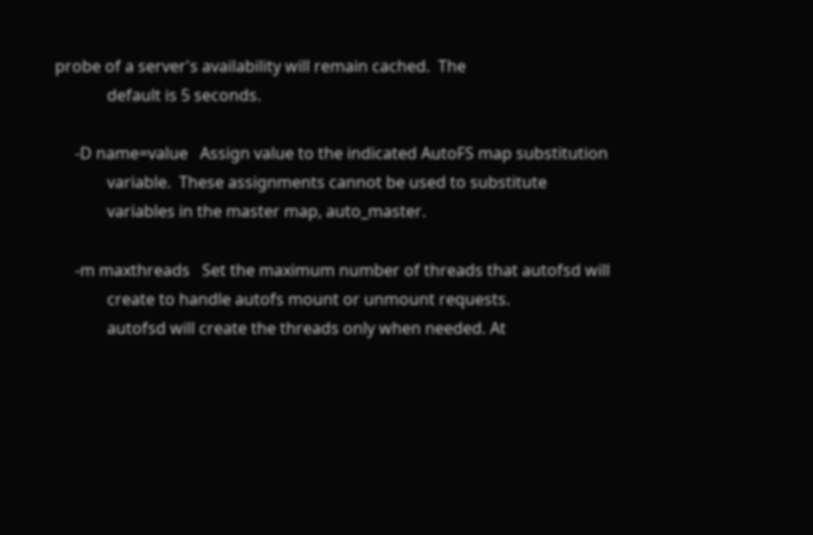probe of a server's availability will remain cached.  The
             default is 5 seconds.

     -D name=value   Assign value to the indicated AutoFS map substitution
             variable.  These assignments cannot be used to substitute
             variables in the master map, auto_master.

     -m maxthreads   Set the maximum number of threads that autofsd will
             create to handle autofs mount or unmount requests.
             autofsd will create the threads only when needed. At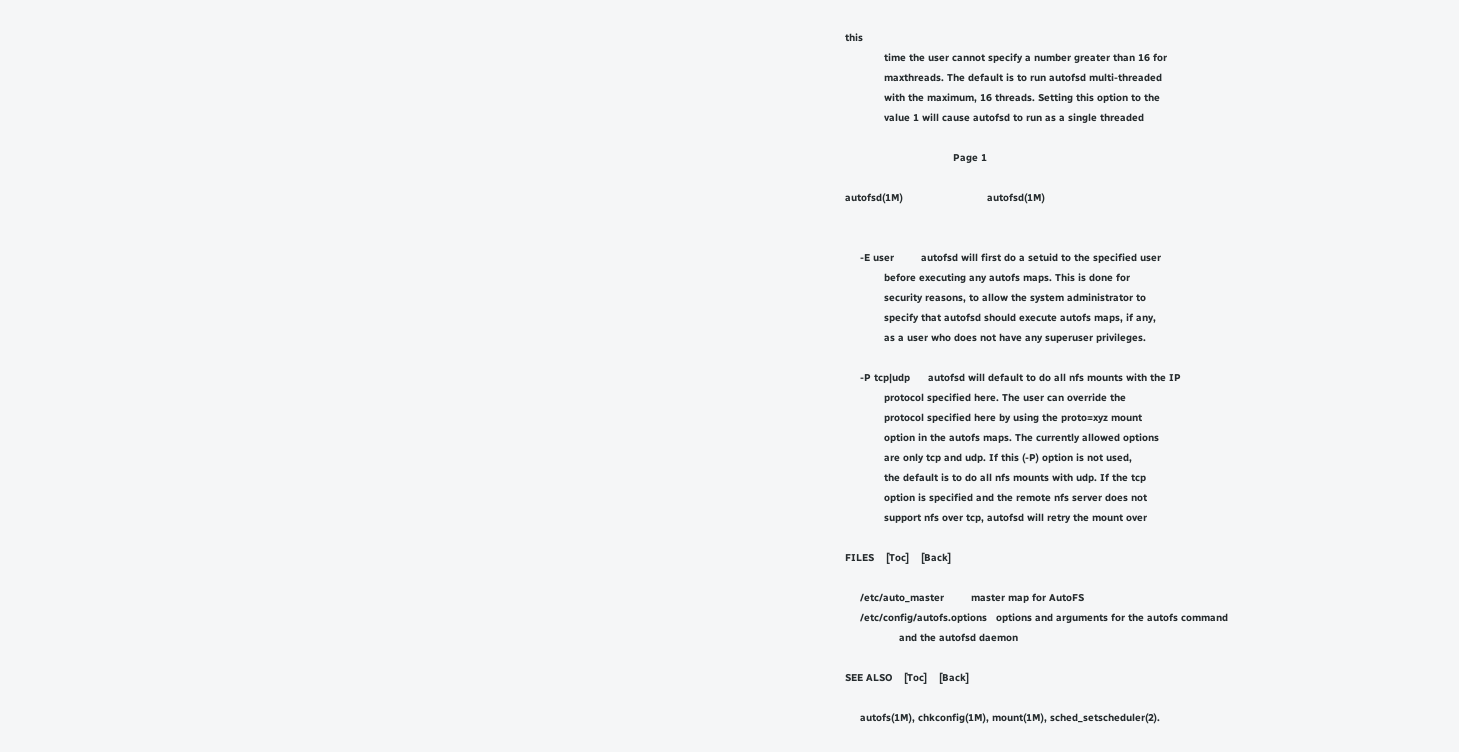this
             time the user cannot specify a number greater than 16 for
             maxthreads. The default is to run autofsd multi-threaded
             with the maximum, 16 threads. Setting this option to the
             value 1 will cause autofsd to run as a single threaded

                                    Page 1

autofsd(1M)                            autofsd(1M)


     -E user         autofsd will first do a setuid to the specified user
             before executing any autofs maps. This is done for
             security reasons, to allow the system administrator to
             specify that autofsd should execute autofs maps, if any,
             as a user who does not have any superuser privileges.

     -P tcp|udp      autofsd will default to do all nfs mounts with the IP
             protocol specified here. The user can override the
             protocol specified here by using the proto=xyz mount
             option in the autofs maps. The currently allowed options
             are only tcp and udp. If this (-P) option is not used,
             the default is to do all nfs mounts with udp. If the tcp
             option is specified and the remote nfs server does not
             support nfs over tcp, autofsd will retry the mount over

FILES    [Toc]    [Back]

     /etc/auto_master         master map for AutoFS
     /etc/config/autofs.options   options and arguments for the autofs command
                  and the autofsd daemon

SEE ALSO    [Toc]    [Back]

     autofs(1M), chkconfig(1M), mount(1M), sched_setscheduler(2).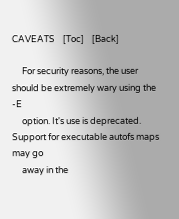CAVEATS    [Toc]    [Back]

     For security reasons, the user should be extremely wary using the -E
     option. It's use is deprecated. Support for executable autofs maps may go
     away in the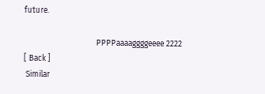future.

                                    PPPPaaaaggggeeee 2222
[ Back ]
 Similar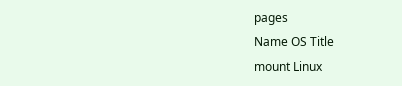pages
Name OS Title
mount Linux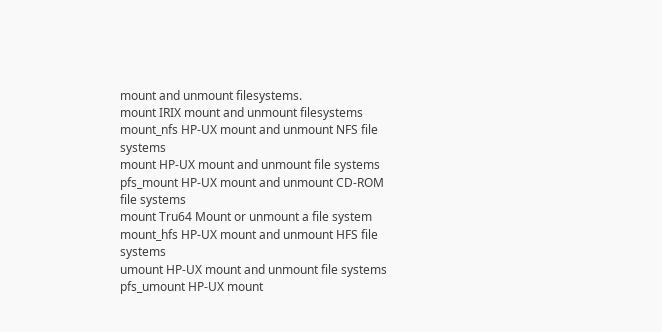mount and unmount filesystems.
mount IRIX mount and unmount filesystems
mount_nfs HP-UX mount and unmount NFS file systems
mount HP-UX mount and unmount file systems
pfs_mount HP-UX mount and unmount CD-ROM file systems
mount Tru64 Mount or unmount a file system
mount_hfs HP-UX mount and unmount HFS file systems
umount HP-UX mount and unmount file systems
pfs_umount HP-UX mount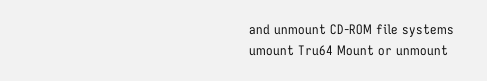and unmount CD-ROM file systems
umount Tru64 Mount or unmount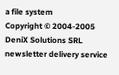a file system
Copyright © 2004-2005 DeniX Solutions SRL
newsletter delivery service